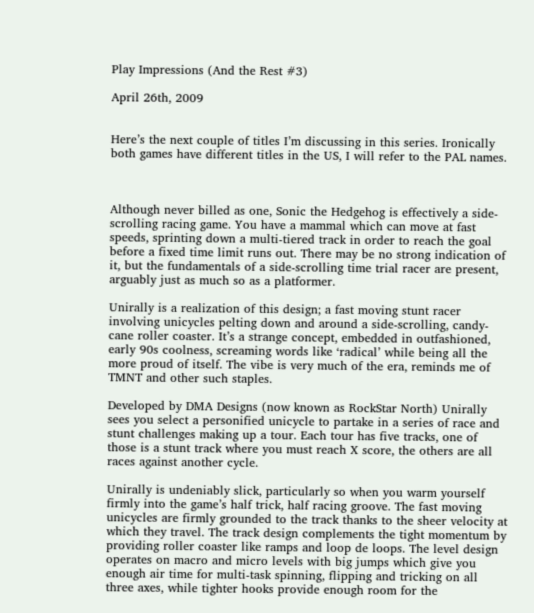Play Impressions (And the Rest #3)

April 26th, 2009


Here’s the next couple of titles I’m discussing in this series. Ironically both games have different titles in the US, I will refer to the PAL names.



Although never billed as one, Sonic the Hedgehog is effectively a side-scrolling racing game. You have a mammal which can move at fast speeds, sprinting down a multi-tiered track in order to reach the goal before a fixed time limit runs out. There may be no strong indication of it, but the fundamentals of a side-scrolling time trial racer are present, arguably just as much so as a platformer.

Unirally is a realization of this design; a fast moving stunt racer involving unicycles pelting down and around a side-scrolling, candy-cane roller coaster. It’s a strange concept, embedded in outfashioned, early 90s coolness, screaming words like ‘radical’ while being all the more proud of itself. The vibe is very much of the era, reminds me of TMNT and other such staples.

Developed by DMA Designs (now known as RockStar North) Unirally sees you select a personified unicycle to partake in a series of race and stunt challenges making up a tour. Each tour has five tracks, one of those is a stunt track where you must reach X score, the others are all races against another cycle.

Unirally is undeniably slick, particularly so when you warm yourself firmly into the game’s half trick, half racing groove. The fast moving unicycles are firmly grounded to the track thanks to the sheer velocity at which they travel. The track design complements the tight momentum by providing roller coaster like ramps and loop de loops. The level design operates on macro and micro levels with big jumps which give you enough air time for multi-task spinning, flipping and tricking on all three axes, while tighter hooks provide enough room for the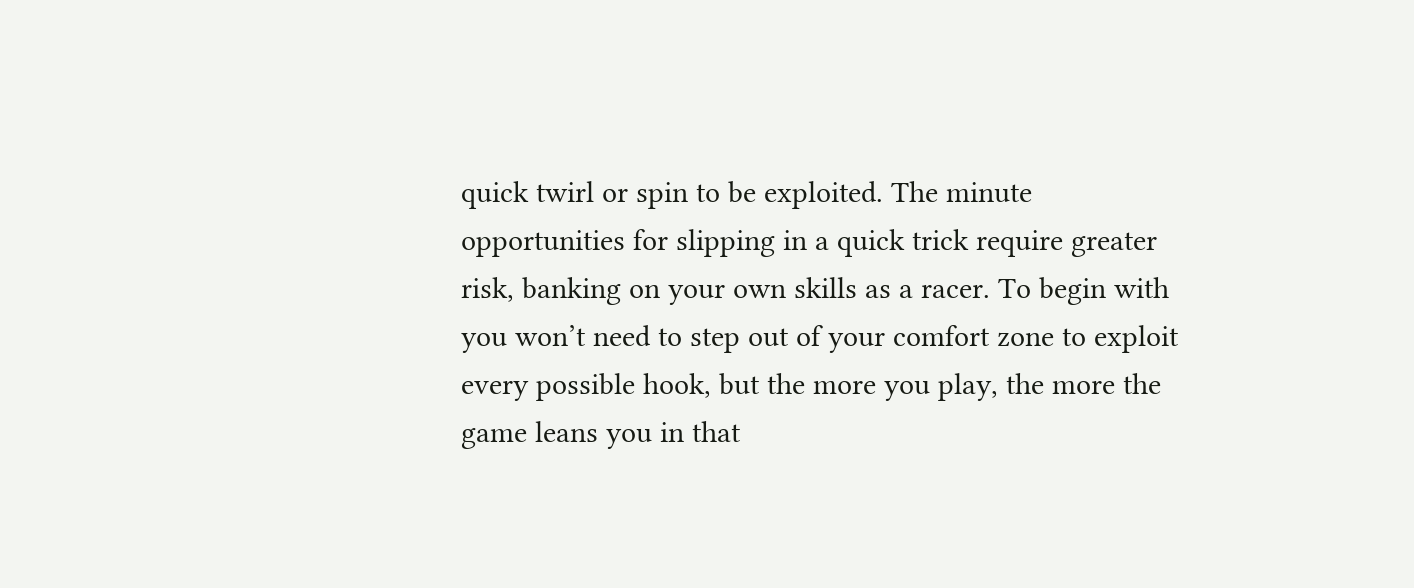quick twirl or spin to be exploited. The minute opportunities for slipping in a quick trick require greater risk, banking on your own skills as a racer. To begin with you won’t need to step out of your comfort zone to exploit every possible hook, but the more you play, the more the game leans you in that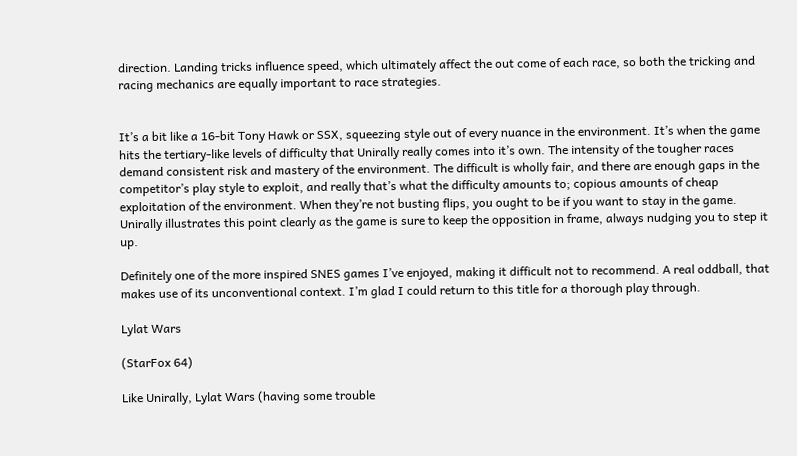direction. Landing tricks influence speed, which ultimately affect the out come of each race, so both the tricking and racing mechanics are equally important to race strategies.


It’s a bit like a 16-bit Tony Hawk or SSX, squeezing style out of every nuance in the environment. It’s when the game hits the tertiary-like levels of difficulty that Unirally really comes into it’s own. The intensity of the tougher races demand consistent risk and mastery of the environment. The difficult is wholly fair, and there are enough gaps in the competitor’s play style to exploit, and really that’s what the difficulty amounts to; copious amounts of cheap exploitation of the environment. When they’re not busting flips, you ought to be if you want to stay in the game. Unirally illustrates this point clearly as the game is sure to keep the opposition in frame, always nudging you to step it up.

Definitely one of the more inspired SNES games I’ve enjoyed, making it difficult not to recommend. A real oddball, that makes use of its unconventional context. I’m glad I could return to this title for a thorough play through.

Lylat Wars

(StarFox 64)

Like Unirally, Lylat Wars (having some trouble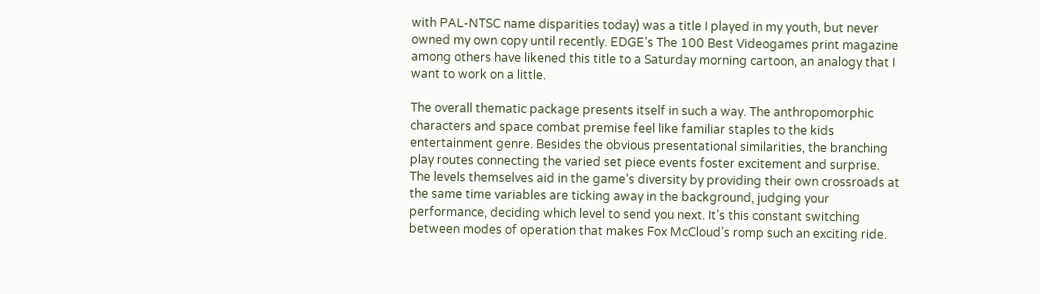with PAL-NTSC name disparities today) was a title I played in my youth, but never owned my own copy until recently. EDGE’s The 100 Best Videogames print magazine among others have likened this title to a Saturday morning cartoon, an analogy that I want to work on a little.

The overall thematic package presents itself in such a way. The anthropomorphic characters and space combat premise feel like familiar staples to the kids entertainment genre. Besides the obvious presentational similarities, the branching play routes connecting the varied set piece events foster excitement and surprise. The levels themselves aid in the game’s diversity by providing their own crossroads at the same time variables are ticking away in the background, judging your performance, deciding which level to send you next. It’s this constant switching between modes of operation that makes Fox McCloud’s romp such an exciting ride.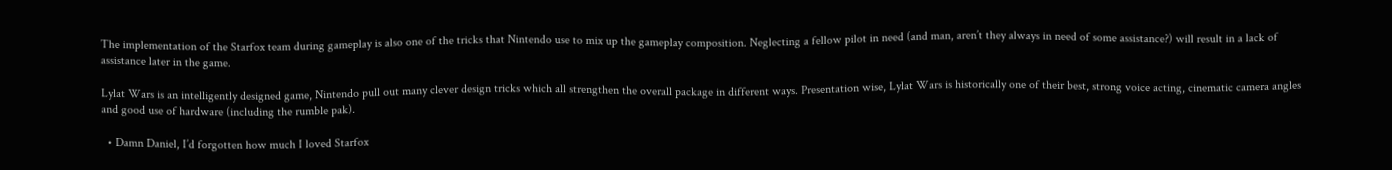The implementation of the Starfox team during gameplay is also one of the tricks that Nintendo use to mix up the gameplay composition. Neglecting a fellow pilot in need (and man, aren’t they always in need of some assistance?) will result in a lack of assistance later in the game.

Lylat Wars is an intelligently designed game, Nintendo pull out many clever design tricks which all strengthen the overall package in different ways. Presentation wise, Lylat Wars is historically one of their best, strong voice acting, cinematic camera angles and good use of hardware (including the rumble pak).

  • Damn Daniel, I’d forgotten how much I loved Starfox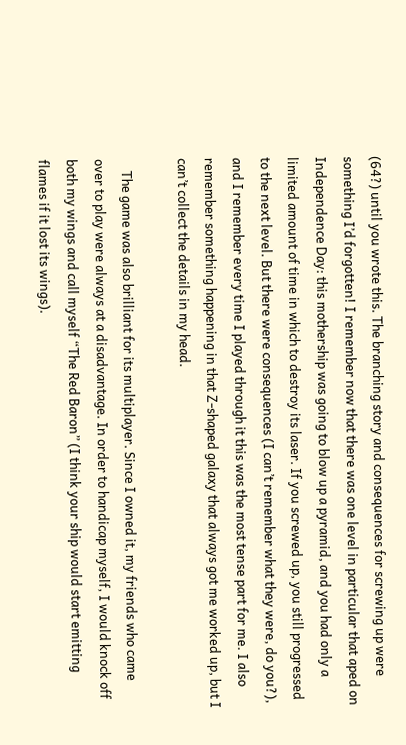(64?) until you wrote this. The branching story and consequences for screwing up were something I’d forgotten! I remember now that there was one level in particular that aped on Independence Day: this mothership was going to blow up a pyramid, and you had only a limited amount of time in which to destroy its laser. If you screwed up, you still progressed to the next level. But there were consequences (I can’t remember what they were, do you?), and I remember every time I played through it this was the most tense part for me. I also remember something happening in that Z-shaped galaxy that always got me worked up, but I can’t collect the details in my head.

    The game was also brilliant for its multiplayer. Since I owned it, my friends who came over to play were always at a disadvantage. In order to handicap myself, I would knock off both my wings and call myself “The Red Baron” (I think your ship would start emitting flames if it lost its wings).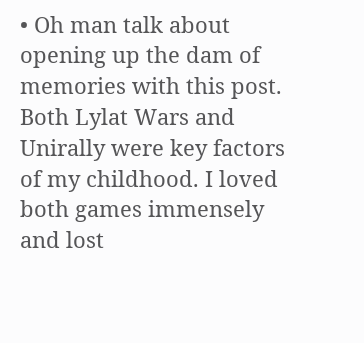• Oh man talk about opening up the dam of memories with this post. Both Lylat Wars and Unirally were key factors of my childhood. I loved both games immensely and lost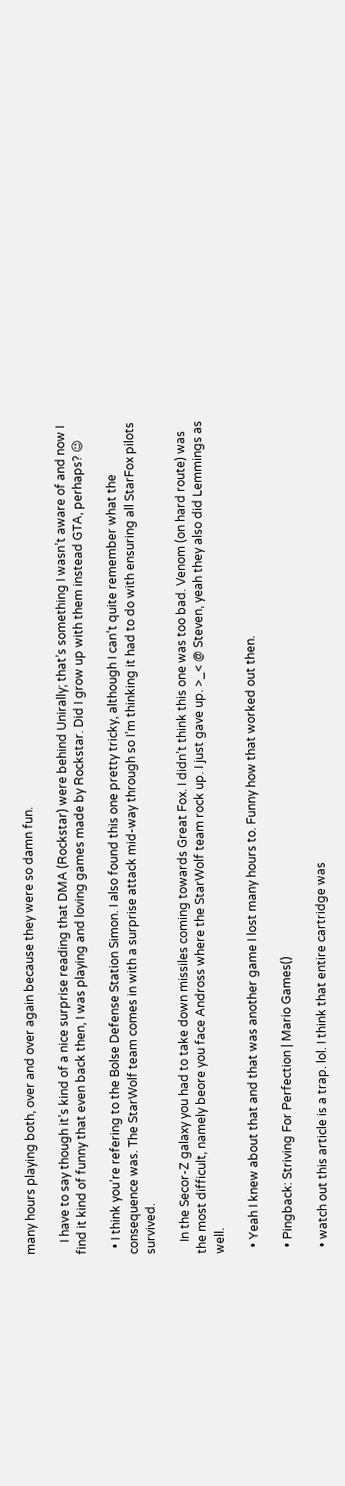many hours playing both, over and over again because they were so damn fun.

    I have to say though it’s kind of a nice surprise reading that DMA (Rockstar) were behind Unirally; that’s something I wasn’t aware of and now I find it kind of funny that even back then, I was playing and loving games made by Rockstar. Did I grow up with them instead GTA, perhaps? 😉

  • I think you’re refering to the Bolse Defense Station Simon. I also found this one pretty tricky, although I can’t quite remember what the consequence was. The StarWolf team comes in with a surprise attack mid-way through so I’m thinking it had to do with ensuring all StarFox pilots survived.

    In the Secor-Z galaxy you had to take down missiles coming towards Great Fox. I didn’t think this one was too bad. Venom (on hard route) was the most difficult, namely beore you face Andross where the StarWolf team rock up. I just gave up. >_< @ Steven, yeah they also did Lemmings as well.

  • Yeah I knew about that and that was another game I lost many hours to. Funny how that worked out then.

  • Pingback: Striving For Perfection | Mario Games()

  • watch out this article is a trap. lol. I think that entire cartridge was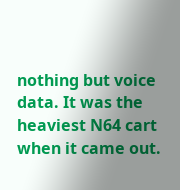nothing but voice data. It was the heaviest N64 cart when it came out.